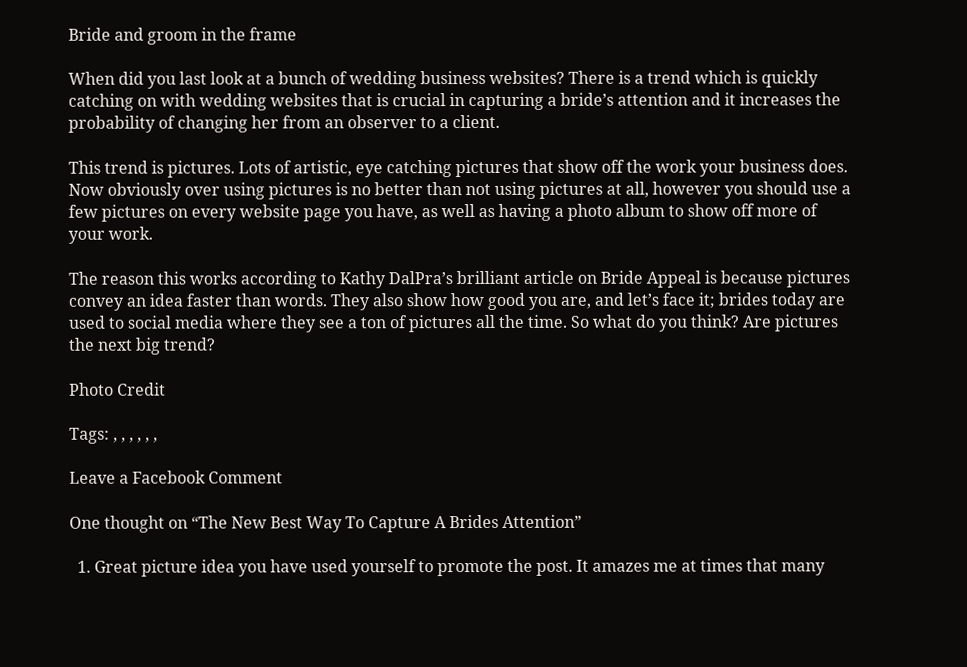Bride and groom in the frame

When did you last look at a bunch of wedding business websites? There is a trend which is quickly catching on with wedding websites that is crucial in capturing a bride’s attention and it increases the probability of changing her from an observer to a client.

This trend is pictures. Lots of artistic, eye catching pictures that show off the work your business does. Now obviously over using pictures is no better than not using pictures at all, however you should use a few pictures on every website page you have, as well as having a photo album to show off more of your work.

The reason this works according to Kathy DalPra’s brilliant article on Bride Appeal is because pictures convey an idea faster than words. They also show how good you are, and let’s face it; brides today are used to social media where they see a ton of pictures all the time. So what do you think? Are pictures the next big trend?

Photo Credit

Tags: , , , , , ,

Leave a Facebook Comment

One thought on “The New Best Way To Capture A Brides Attention”

  1. Great picture idea you have used yourself to promote the post. It amazes me at times that many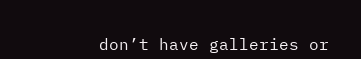don’t have galleries or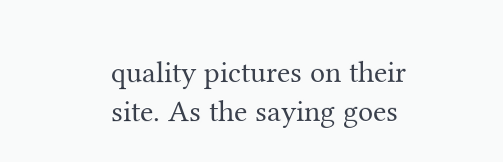quality pictures on their site. As the saying goes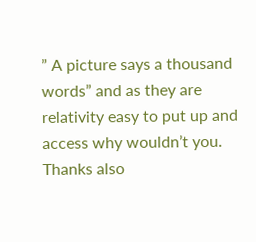” A picture says a thousand words” and as they are relativity easy to put up and access why wouldn’t you. Thanks also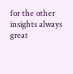for the other insights always great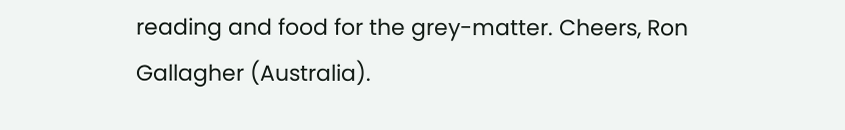reading and food for the grey-matter. Cheers, Ron Gallagher (Australia).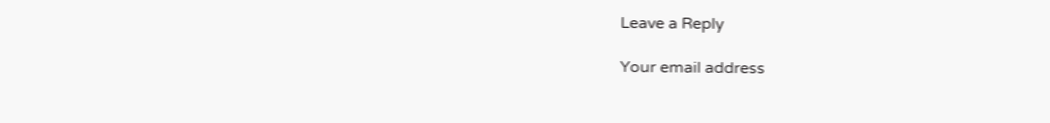Leave a Reply

Your email address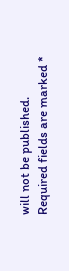will not be published. Required fields are marked *